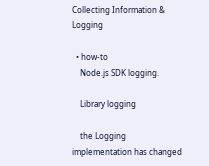Collecting Information & Logging

  • how-to
    Node.js SDK logging.

    Library logging

    the Logging implementation has changed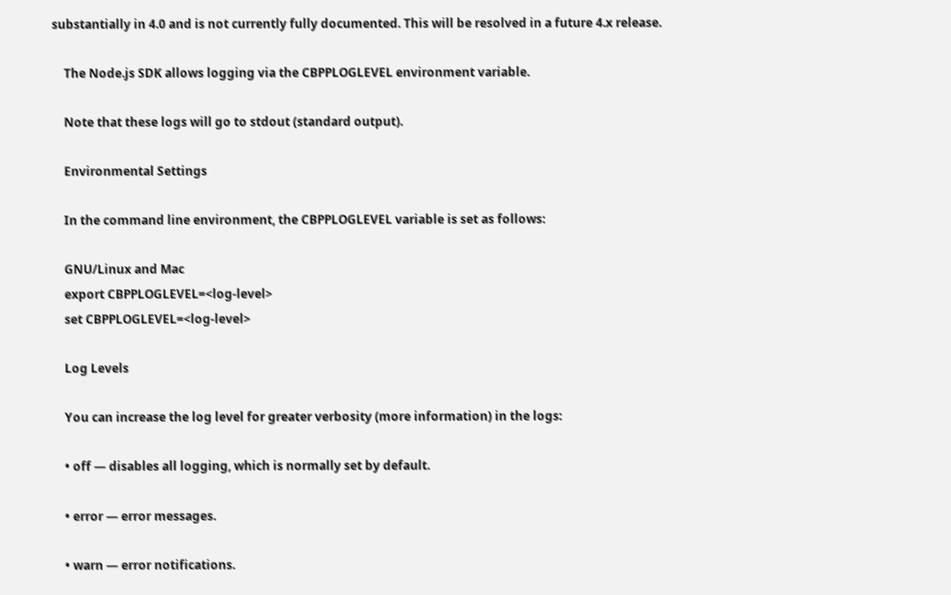substantially in 4.0 and is not currently fully documented. This will be resolved in a future 4.x release.

    The Node.js SDK allows logging via the CBPPLOGLEVEL environment variable.

    Note that these logs will go to stdout (standard output).

    Environmental Settings

    In the command line environment, the CBPPLOGLEVEL variable is set as follows:

    GNU/Linux and Mac
    export CBPPLOGLEVEL=<log-level>
    set CBPPLOGLEVEL=<log-level>

    Log Levels

    You can increase the log level for greater verbosity (more information) in the logs:

    • off — disables all logging, which is normally set by default.

    • error — error messages.

    • warn — error notifications.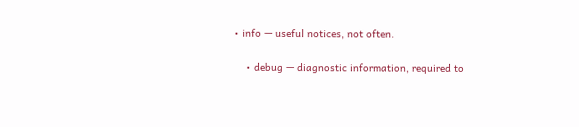• info — useful notices, not often.

    • debug — diagnostic information, required to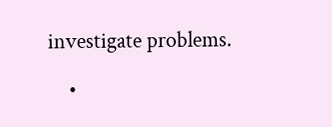investigate problems.

    •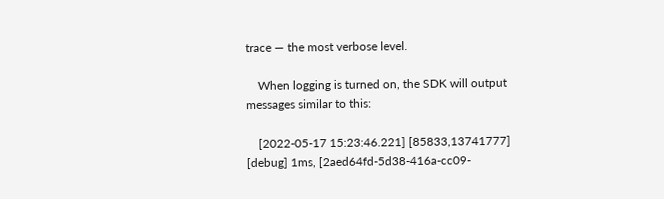trace — the most verbose level.

    When logging is turned on, the SDK will output messages similar to this:

    [2022-05-17 15:23:46.221] [85833,13741777] [debug] 1ms, [2aed64fd-5d38-416a-cc09-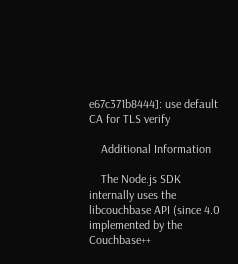e67c371b8444]: use default CA for TLS verify

    Additional Information

    The Node.js SDK internally uses the libcouchbase API (since 4.0 implemented by the Couchbase++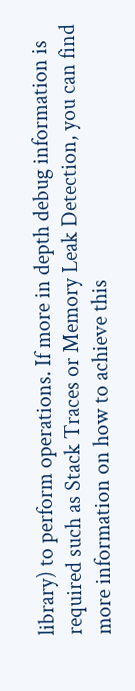library) to perform operations. If more in depth debug information is required such as Stack Traces or Memory Leak Detection, you can find more information on how to achieve this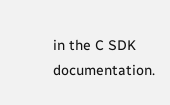in the C SDK documentation.